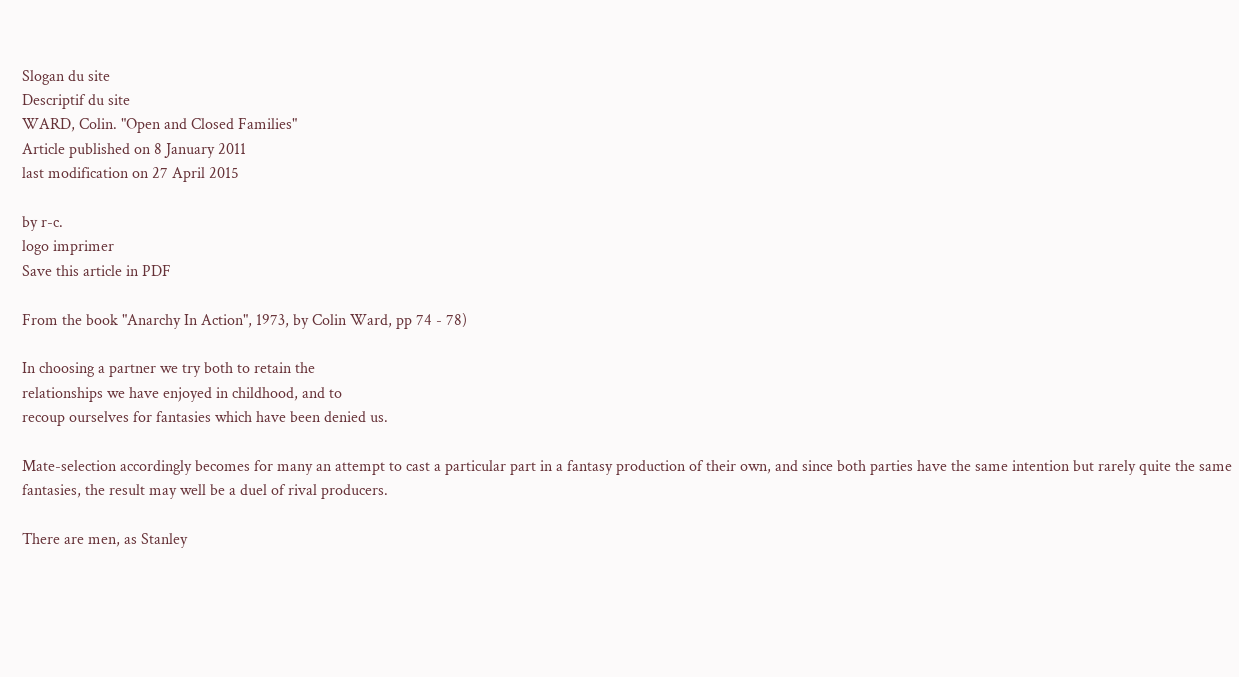Slogan du site
Descriptif du site
WARD, Colin. "Open and Closed Families"
Article published on 8 January 2011
last modification on 27 April 2015

by r-c.
logo imprimer
Save this article in PDF

From the book "Anarchy In Action", 1973, by Colin Ward, pp 74 - 78)

In choosing a partner we try both to retain the
relationships we have enjoyed in childhood, and to
recoup ourselves for fantasies which have been denied us.

Mate-selection accordingly becomes for many an attempt to cast a particular part in a fantasy production of their own, and since both parties have the same intention but rarely quite the same fantasies, the result may well be a duel of rival producers.

There are men, as Stanley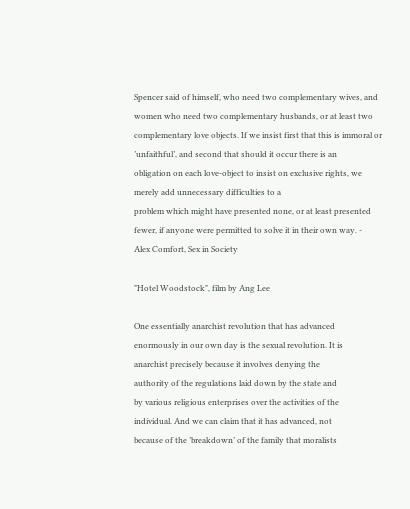Spencer said of himself, who need two complementary wives, and women who need two complementary husbands, or at least two complementary love objects. If we insist first that this is immoral or ’unfaithful’, and second that should it occur there is an
obligation on each love-object to insist on exclusive rights, we merely add unnecessary difficulties to a
problem which might have presented none, or at least presented fewer, if anyone were permitted to solve it in their own way. -
Alex Comfort, Sex in Society

"Hotel Woodstock", film by Ang Lee

One essentially anarchist revolution that has advanced
enormously in our own day is the sexual revolution. It is
anarchist precisely because it involves denying the
authority of the regulations laid down by the state and
by various religious enterprises over the activities of the
individual. And we can claim that it has advanced, not
because of the ’breakdown’ of the family that moralists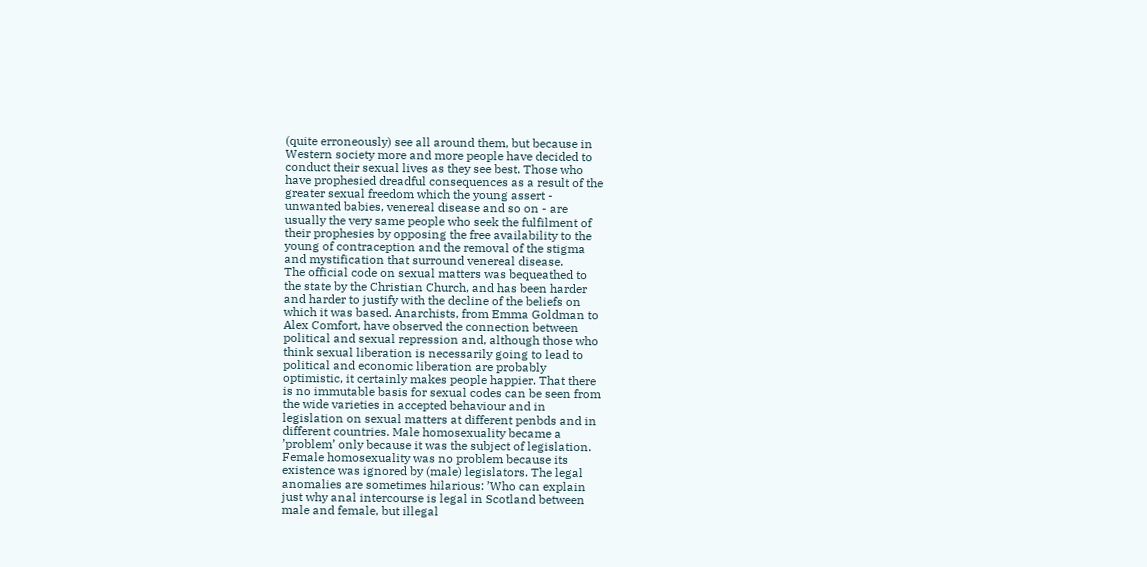(quite erroneously) see all around them, but because in
Western society more and more people have decided to
conduct their sexual lives as they see best. Those who
have prophesied dreadful consequences as a result of the
greater sexual freedom which the young assert -
unwanted babies, venereal disease and so on - are
usually the very same people who seek the fulfilment of
their prophesies by opposing the free availability to the
young of contraception and the removal of the stigma
and mystification that surround venereal disease.
The official code on sexual matters was bequeathed to
the state by the Christian Church, and has been harder
and harder to justify with the decline of the beliefs on
which it was based. Anarchists, from Emma Goldman to
Alex Comfort, have observed the connection between
political and sexual repression and, although those who
think sexual liberation is necessarily going to lead to
political and economic liberation are probably
optimistic, it certainly makes people happier. That there
is no immutable basis for sexual codes can be seen from
the wide varieties in accepted behaviour and in
legislation on sexual matters at different penbds and in
different countries. Male homosexuality became a
’problem’ only because it was the subject of legislation.
Female homosexuality was no problem because its
existence was ignored by (male) legislators. The legal
anomalies are sometimes hilarious: ’Who can explain
just why anal intercourse is legal in Scotland between
male and female, but illegal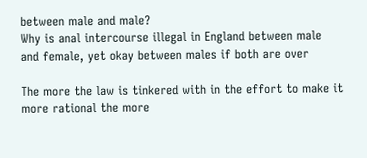between male and male?
Why is anal intercourse illegal in England between male
and female, yet okay between males if both are over

The more the law is tinkered with in the effort to make it
more rational the more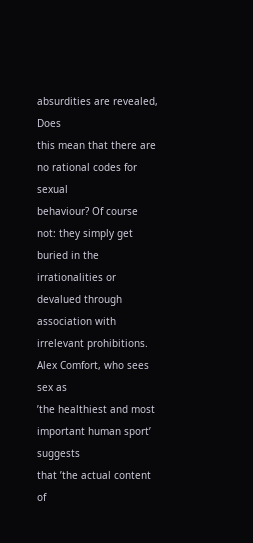absurdities are revealed, Does
this mean that there are no rational codes for sexual
behaviour? Of course not: they simply get buried in the
irrationalities or devalued through association with
irrelevant prohibitions. Alex Comfort, who sees sex as
’the healthiest and most important human sport’ suggests
that ’the actual content of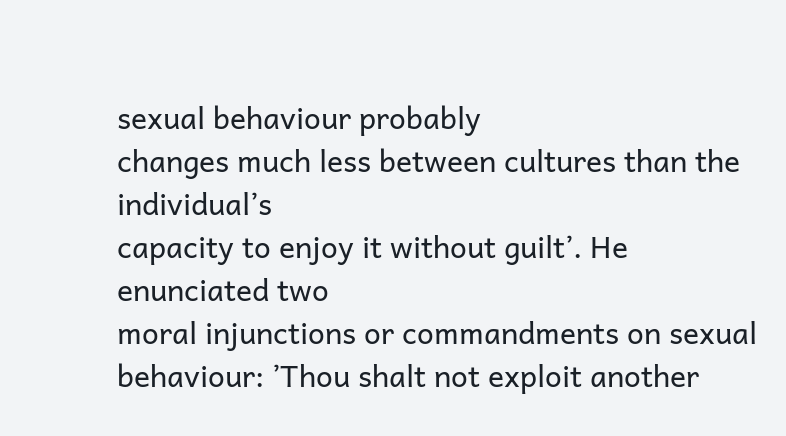sexual behaviour probably
changes much less between cultures than the individual’s
capacity to enjoy it without guilt’. He enunciated two
moral injunctions or commandments on sexual
behaviour: ’Thou shalt not exploit another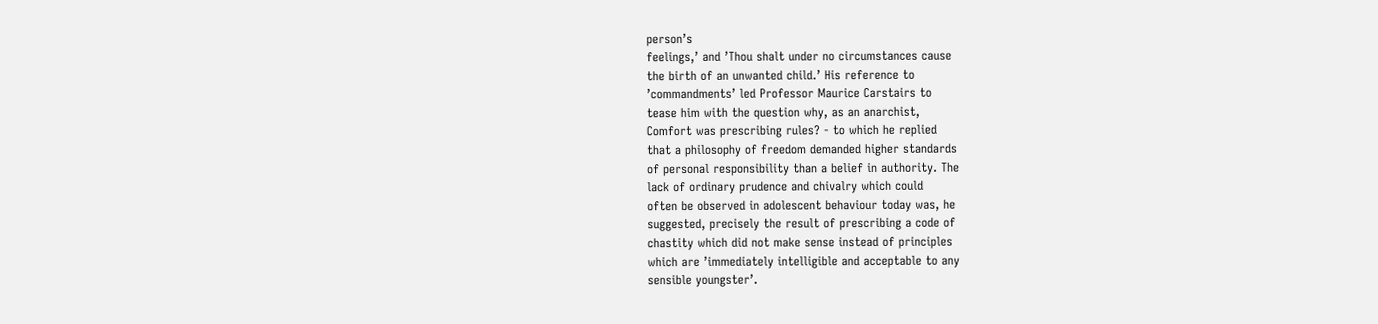person’s
feelings,’ and ’Thou shalt under no circumstances cause
the birth of an unwanted child.’ His reference to
’commandments’ led Professor Maurice Carstairs to
tease him with the question why, as an anarchist,
Comfort was prescribing rules? - to which he replied
that a philosophy of freedom demanded higher standards
of personal responsibility than a belief in authority. The
lack of ordinary prudence and chivalry which could
often be observed in adolescent behaviour today was, he
suggested, precisely the result of prescribing a code of
chastity which did not make sense instead of principles
which are ’immediately intelligible and acceptable to any
sensible youngster’.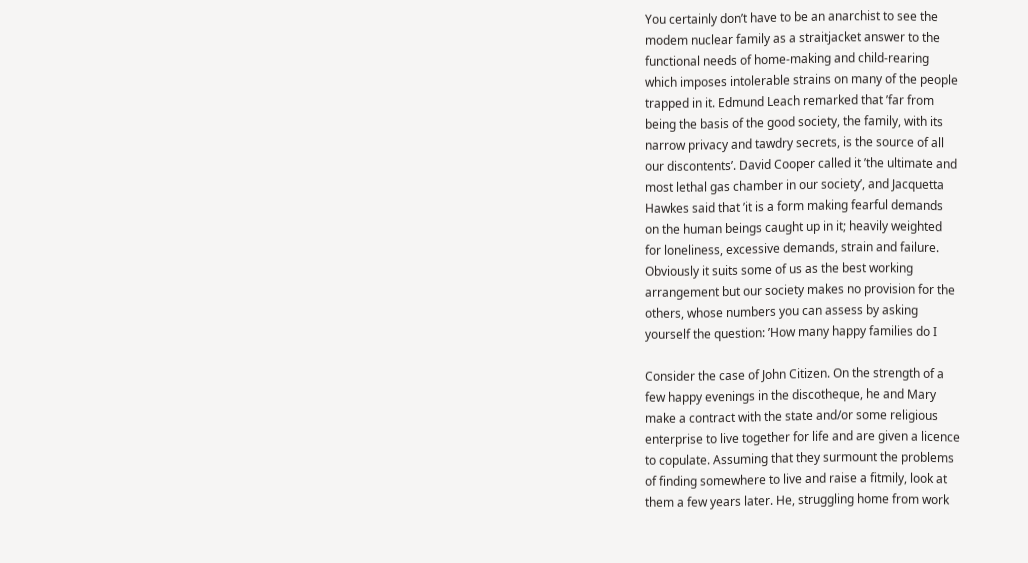You certainly don’t have to be an anarchist to see the
modem nuclear family as a straitjacket answer to the
functional needs of home-making and child-rearing
which imposes intolerable strains on many of the people
trapped in it. Edmund Leach remarked that ’far from
being the basis of the good society, the family, with its
narrow privacy and tawdry secrets, is the source of all
our discontents’. David Cooper called it ’the ultimate and
most lethal gas chamber in our society’, and Jacquetta
Hawkes said that ’it is a form making fearful demands
on the human beings caught up in it; heavily weighted
for loneliness, excessive demands, strain and failure.
Obviously it suits some of us as the best working
arrangement but our society makes no provision for the
others, whose numbers you can assess by asking
yourself the question: ’How many happy families do I

Consider the case of John Citizen. On the strength of a
few happy evenings in the discotheque, he and Mary
make a contract with the state and/or some religious
enterprise to live together for life and are given a licence
to copulate. Assuming that they surmount the problems
of finding somewhere to live and raise a fitmily, look at
them a few years later. He, struggling home from work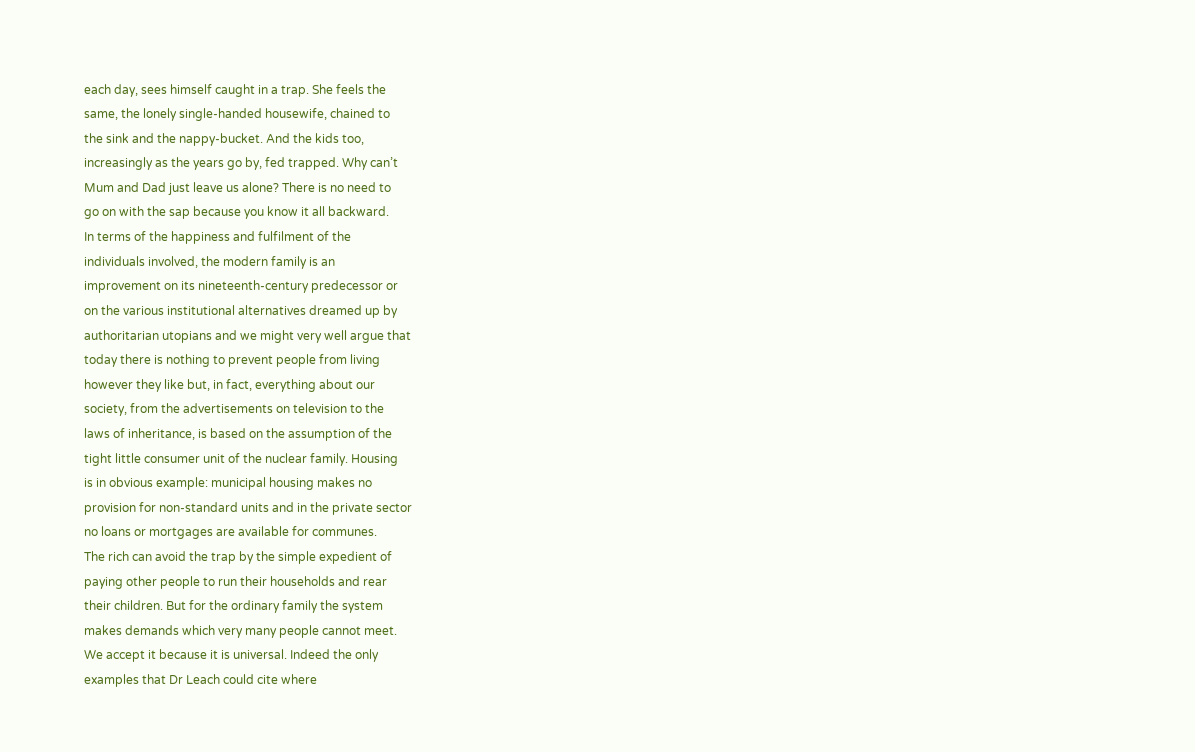each day, sees himself caught in a trap. She feels the
same, the lonely single-handed housewife, chained to
the sink and the nappy-bucket. And the kids too,
increasingly as the years go by, fed trapped. Why can’t
Mum and Dad just leave us alone? There is no need to
go on with the sap because you know it all backward.
In terms of the happiness and fulfilment of the
individuals involved, the modern family is an
improvement on its nineteenth-century predecessor or
on the various institutional alternatives dreamed up by
authoritarian utopians and we might very well argue that
today there is nothing to prevent people from living
however they like but, in fact, everything about our
society, from the advertisements on television to the
laws of inheritance, is based on the assumption of the
tight little consumer unit of the nuclear family. Housing
is in obvious example: municipal housing makes no
provision for non-standard units and in the private sector
no loans or mortgages are available for communes.
The rich can avoid the trap by the simple expedient of
paying other people to run their households and rear
their children. But for the ordinary family the system
makes demands which very many people cannot meet.
We accept it because it is universal. Indeed the only
examples that Dr Leach could cite where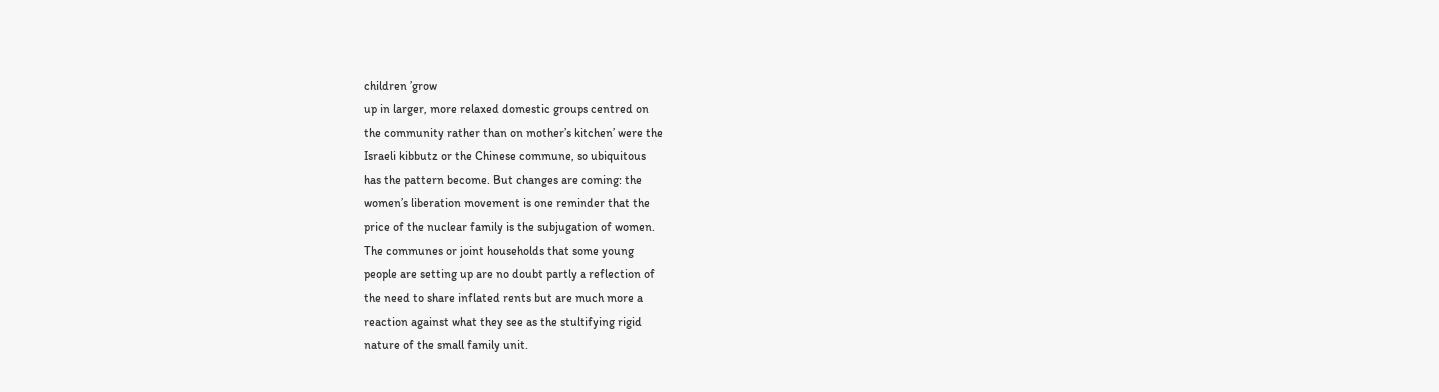children ’grow
up in larger, more relaxed domestic groups centred on
the community rather than on mother’s kitchen’ were the
Israeli kibbutz or the Chinese commune, so ubiquitous
has the pattern become. But changes are coming: the
women’s liberation movement is one reminder that the
price of the nuclear family is the subjugation of women.
The communes or joint households that some young
people are setting up are no doubt partly a reflection of
the need to share inflated rents but are much more a
reaction against what they see as the stultifying rigid
nature of the small family unit.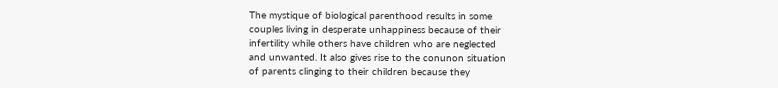The mystique of biological parenthood results in some
couples living in desperate unhappiness because of their
infertility while others have children who are neglected
and unwanted. It also gives rise to the conunon situation
of parents clinging to their children because they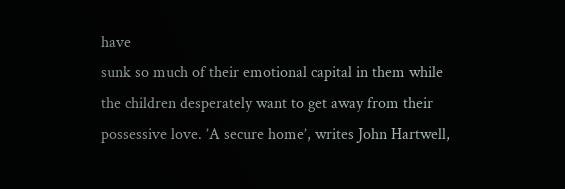have
sunk so much of their emotional capital in them while
the children desperately want to get away from their
possessive love. ’A secure home’, writes John Hartwell,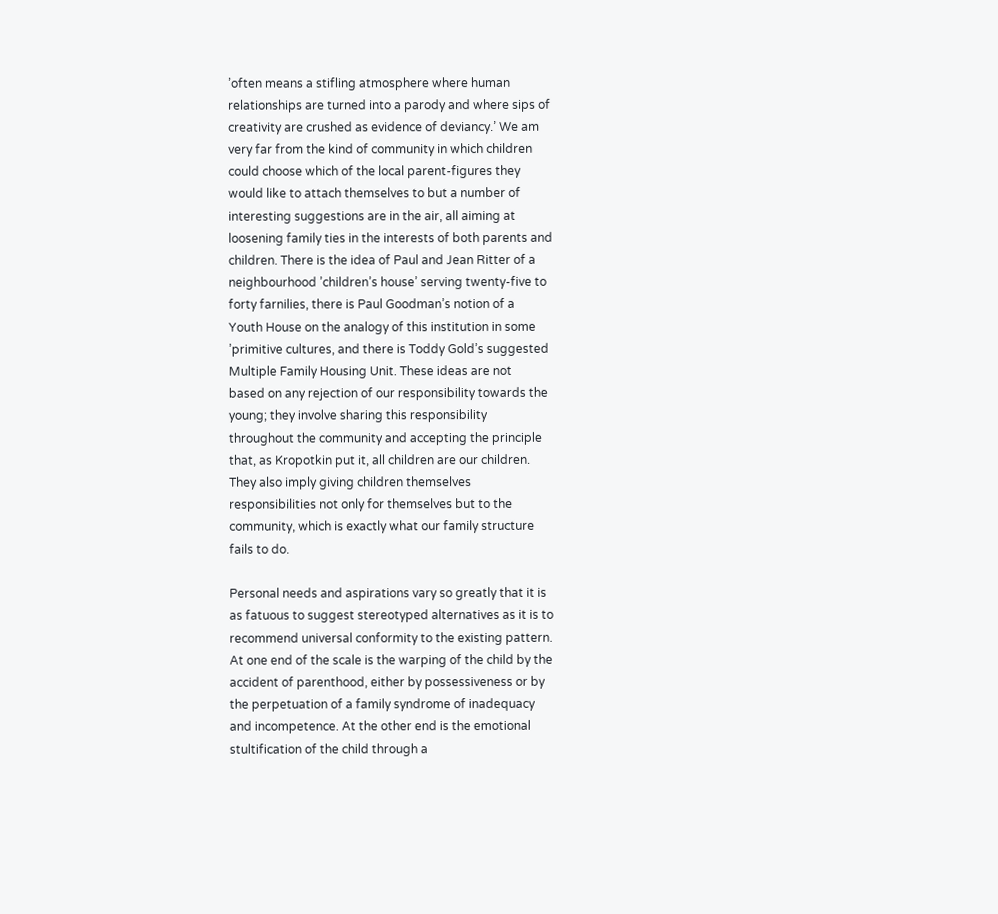’often means a stifling atmosphere where human
relationships are turned into a parody and where sips of
creativity are crushed as evidence of deviancy.’ We am
very far from the kind of community in which children
could choose which of the local parent-figures they
would like to attach themselves to but a number of
interesting suggestions are in the air, all aiming at
loosening family ties in the interests of both parents and
children. There is the idea of Paul and Jean Ritter of a
neighbourhood ’children’s house’ serving twenty-five to
forty farnilies, there is Paul Goodman’s notion of a
Youth House on the analogy of this institution in some
’primitive cultures, and there is Toddy Gold’s suggested
Multiple Family Housing Unit. These ideas are not
based on any rejection of our responsibility towards the
young; they involve sharing this responsibility
throughout the community and accepting the principle
that, as Kropotkin put it, all children are our children.
They also imply giving children themselves
responsibilities not only for themselves but to the
community, which is exactly what our family structure
fails to do.

Personal needs and aspirations vary so greatly that it is
as fatuous to suggest stereotyped alternatives as it is to
recommend universal conformity to the existing pattern.
At one end of the scale is the warping of the child by the
accident of parenthood, either by possessiveness or by
the perpetuation of a family syndrome of inadequacy
and incompetence. At the other end is the emotional
stultification of the child through a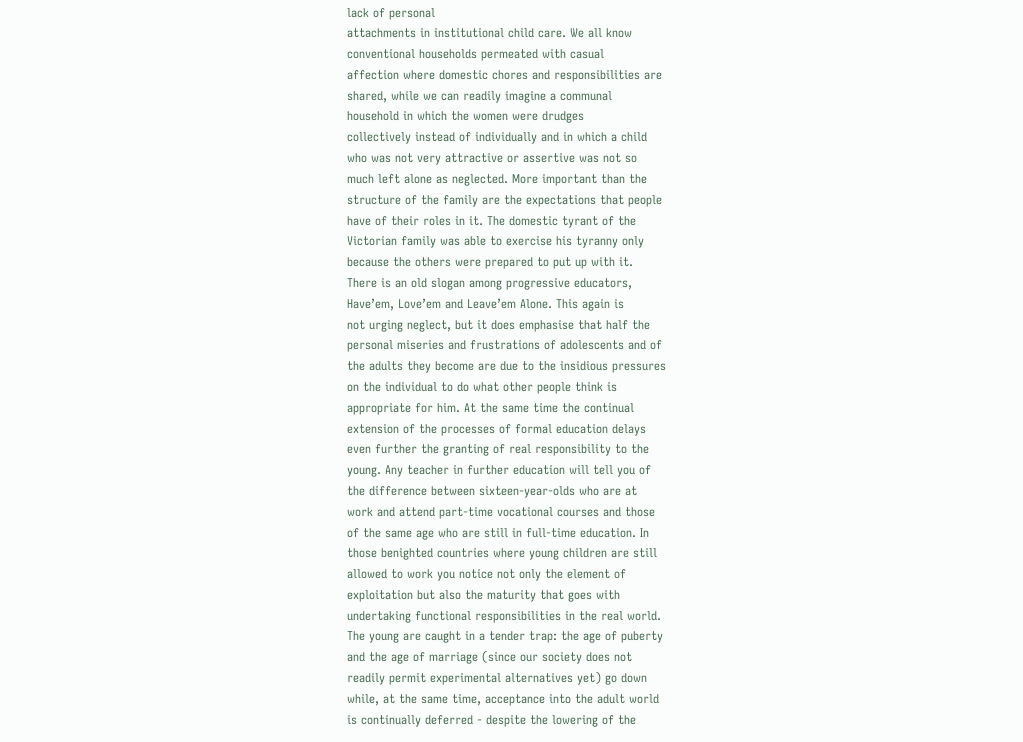lack of personal
attachments in institutional child care. We all know
conventional households permeated with casual
affection where domestic chores and responsibilities are
shared, while we can readily imagine a communal
household in which the women were drudges
collectively instead of individually and in which a child
who was not very attractive or assertive was not so
much left alone as neglected. More important than the
structure of the family are the expectations that people
have of their roles in it. The domestic tyrant of the
Victorian family was able to exercise his tyranny only
because the others were prepared to put up with it.
There is an old slogan among progressive educators,
Have’em, Love’em and Leave’em Alone. This again is
not urging neglect, but it does emphasise that half the
personal miseries and frustrations of adolescents and of
the adults they become are due to the insidious pressures
on the individual to do what other people think is
appropriate for him. At the same time the continual
extension of the processes of formal education delays
even further the granting of real responsibility to the
young. Any teacher in further education will tell you of
the difference between sixteen-year-olds who are at
work and attend part-time vocational courses and those
of the same age who are still in full-time education. In
those benighted countries where young children are still
allowed to work you notice not only the element of
exploitation but also the maturity that goes with
undertaking functional responsibilities in the real world.
The young are caught in a tender trap: the age of puberty
and the age of marriage (since our society does not
readily permit experimental alternatives yet) go down
while, at the same time, acceptance into the adult world
is continually deferred - despite the lowering of the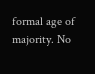formal age of majority. No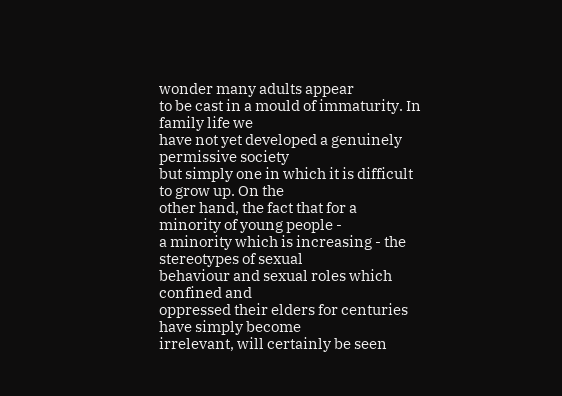wonder many adults appear
to be cast in a mould of immaturity. In family life we
have not yet developed a genuinely permissive society
but simply one in which it is difficult to grow up. On the
other hand, the fact that for a minority of young people -
a minority which is increasing - the stereotypes of sexual
behaviour and sexual roles which confined and
oppressed their elders for centuries have simply become
irrelevant, will certainly be seen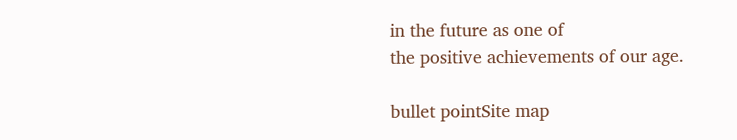in the future as one of
the positive achievements of our age.

bullet pointSite map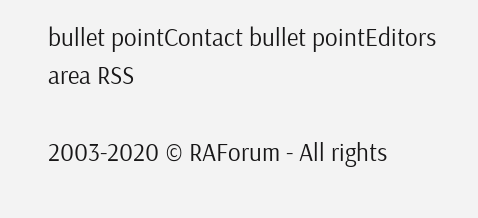bullet pointContact bullet pointEditors area RSS

2003-2020 © RAForum - All rights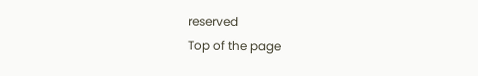reserved
Top of the page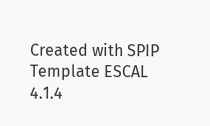Created with SPIP
Template ESCAL 4.1.4